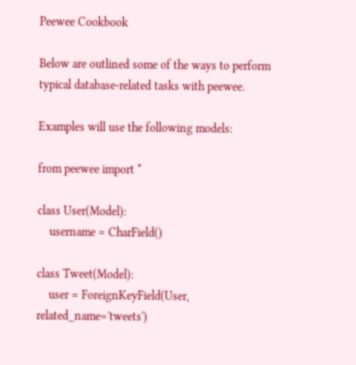Peewee Cookbook

Below are outlined some of the ways to perform typical database-related tasks with peewee.

Examples will use the following models:

from peewee import *

class User(Model):
    username = CharField()

class Tweet(Model):
    user = ForeignKeyField(User, related_name='tweets')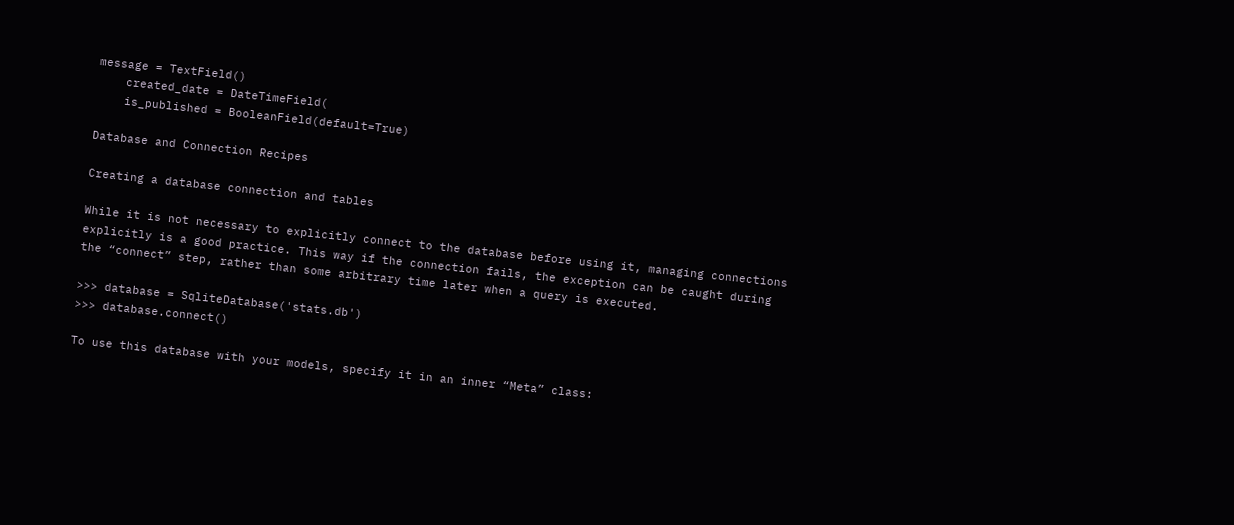message = TextField()
    created_date = DateTimeField(
    is_published = BooleanField(default=True)

Database and Connection Recipes

Creating a database connection and tables

While it is not necessary to explicitly connect to the database before using it, managing connections explicitly is a good practice. This way if the connection fails, the exception can be caught during the “connect” step, rather than some arbitrary time later when a query is executed.

>>> database = SqliteDatabase('stats.db')
>>> database.connect()

To use this database with your models, specify it in an inner “Meta” class: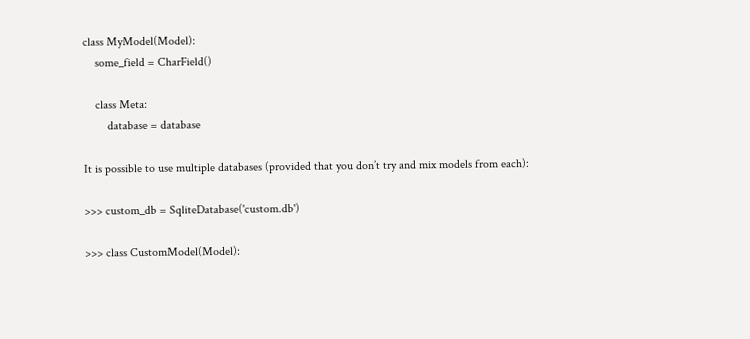class MyModel(Model):
    some_field = CharField()

    class Meta:
        database = database

It is possible to use multiple databases (provided that you don’t try and mix models from each):

>>> custom_db = SqliteDatabase('custom.db')

>>> class CustomModel(Model):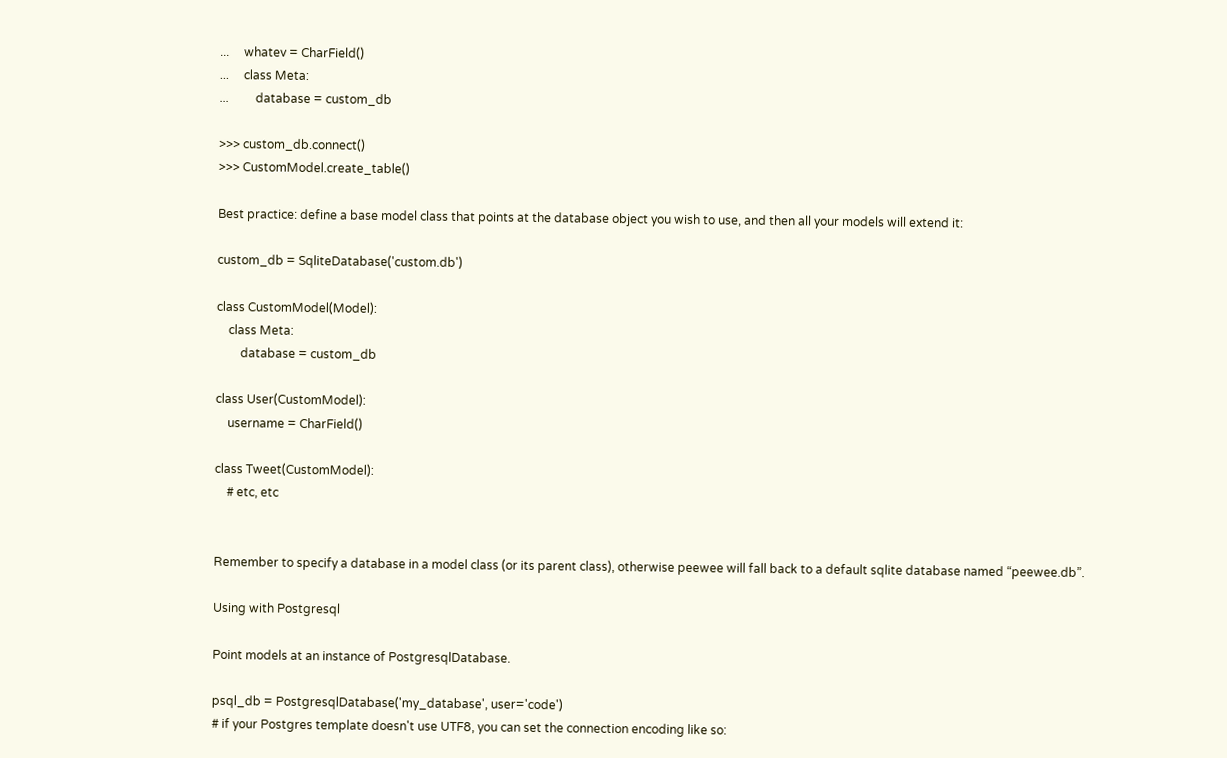...     whatev = CharField()
...     class Meta:
...         database = custom_db

>>> custom_db.connect()
>>> CustomModel.create_table()

Best practice: define a base model class that points at the database object you wish to use, and then all your models will extend it:

custom_db = SqliteDatabase('custom.db')

class CustomModel(Model):
    class Meta:
        database = custom_db

class User(CustomModel):
    username = CharField()

class Tweet(CustomModel):
    # etc, etc


Remember to specify a database in a model class (or its parent class), otherwise peewee will fall back to a default sqlite database named “peewee.db”.

Using with Postgresql

Point models at an instance of PostgresqlDatabase.

psql_db = PostgresqlDatabase('my_database', user='code')
# if your Postgres template doesn't use UTF8, you can set the connection encoding like so: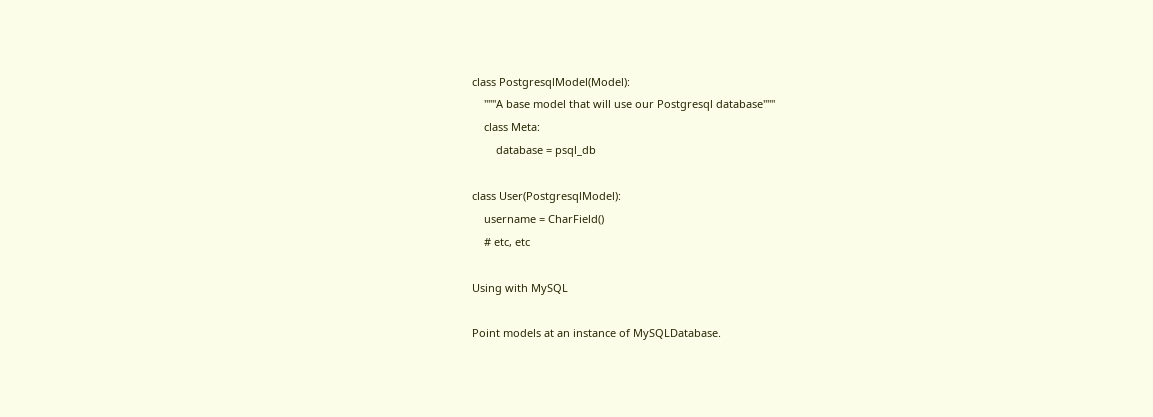class PostgresqlModel(Model):
    """A base model that will use our Postgresql database"""
    class Meta:
        database = psql_db

class User(PostgresqlModel):
    username = CharField()
    # etc, etc

Using with MySQL

Point models at an instance of MySQLDatabase.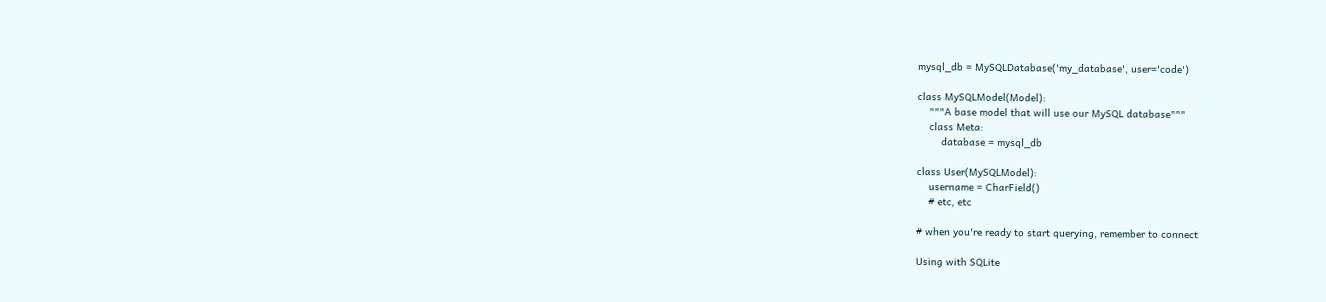mysql_db = MySQLDatabase('my_database', user='code')

class MySQLModel(Model):
    """A base model that will use our MySQL database"""
    class Meta:
        database = mysql_db

class User(MySQLModel):
    username = CharField()
    # etc, etc

# when you're ready to start querying, remember to connect

Using with SQLite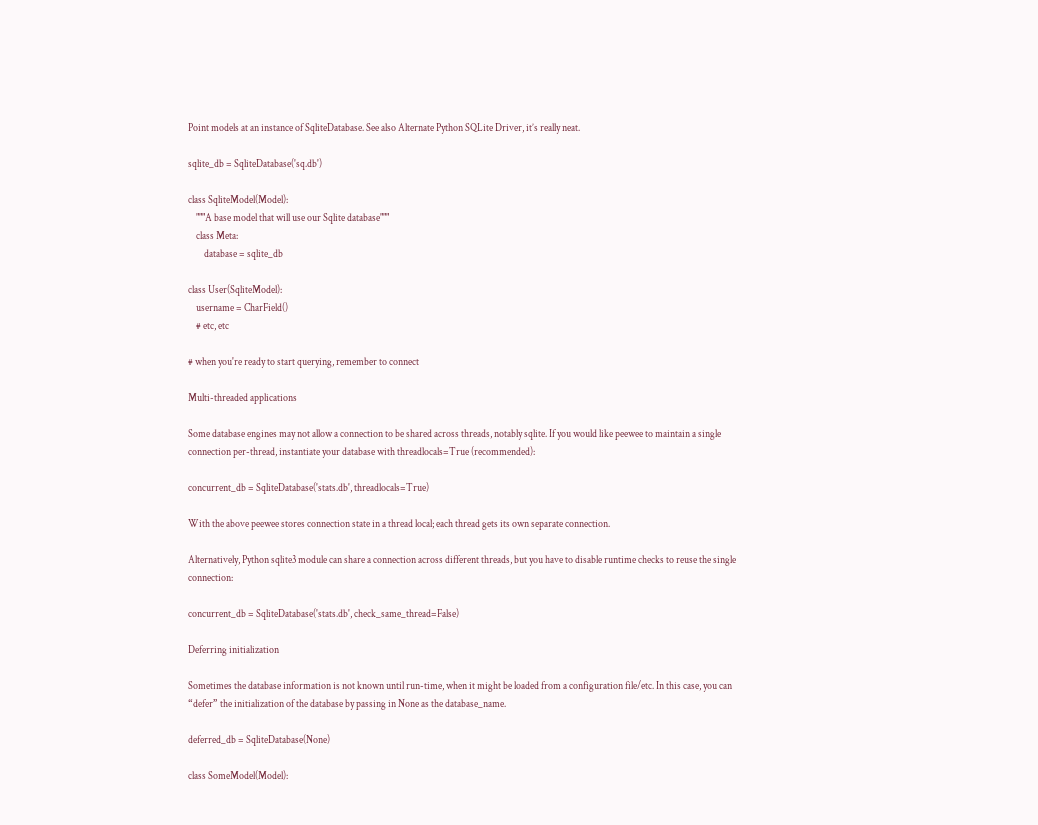Point models at an instance of SqliteDatabase. See also Alternate Python SQLite Driver, it’s really neat.

sqlite_db = SqliteDatabase('sq.db')

class SqliteModel(Model):
    """A base model that will use our Sqlite database"""
    class Meta:
        database = sqlite_db

class User(SqliteModel):
    username = CharField()
    # etc, etc

# when you're ready to start querying, remember to connect

Multi-threaded applications

Some database engines may not allow a connection to be shared across threads, notably sqlite. If you would like peewee to maintain a single connection per-thread, instantiate your database with threadlocals=True (recommended):

concurrent_db = SqliteDatabase('stats.db', threadlocals=True)

With the above peewee stores connection state in a thread local; each thread gets its own separate connection.

Alternatively, Python sqlite3 module can share a connection across different threads, but you have to disable runtime checks to reuse the single connection:

concurrent_db = SqliteDatabase('stats.db', check_same_thread=False)

Deferring initialization

Sometimes the database information is not known until run-time, when it might be loaded from a configuration file/etc. In this case, you can “defer” the initialization of the database by passing in None as the database_name.

deferred_db = SqliteDatabase(None)

class SomeModel(Model):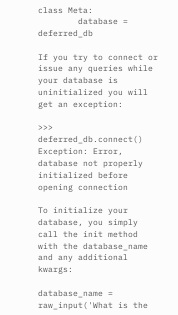class Meta:
        database = deferred_db

If you try to connect or issue any queries while your database is uninitialized you will get an exception:

>>> deferred_db.connect()
Exception: Error, database not properly initialized before opening connection

To initialize your database, you simply call the init method with the database_name and any additional kwargs:

database_name = raw_input('What is the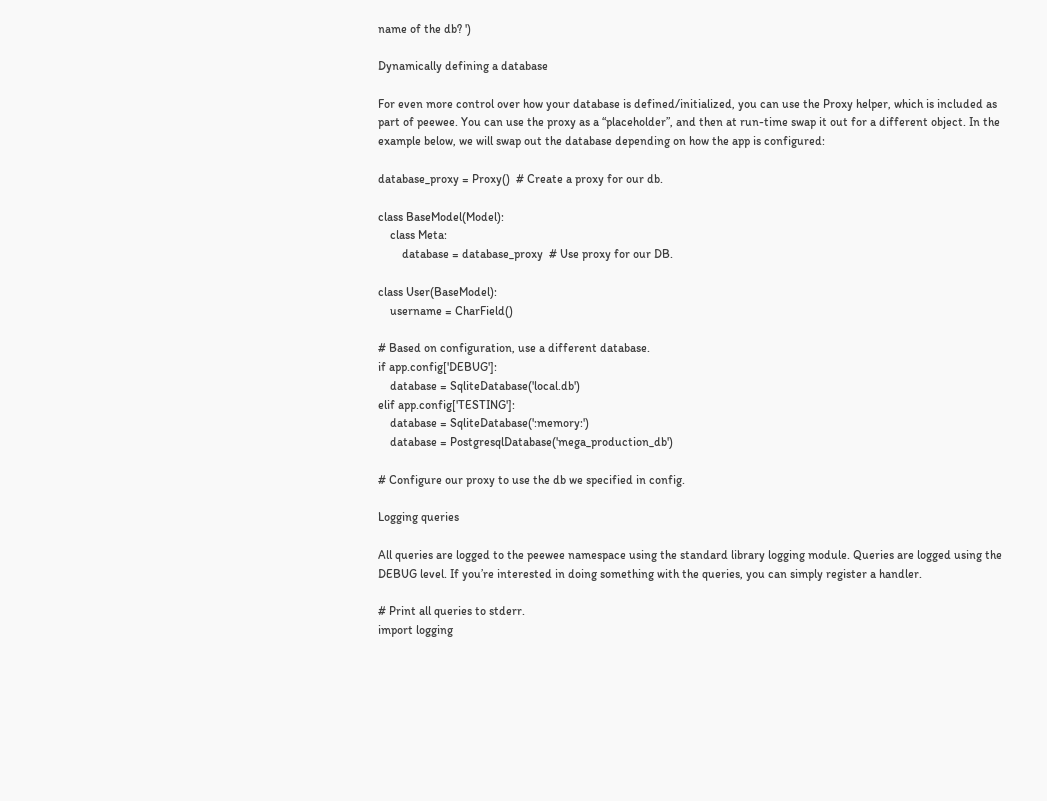name of the db? ')

Dynamically defining a database

For even more control over how your database is defined/initialized, you can use the Proxy helper, which is included as part of peewee. You can use the proxy as a “placeholder”, and then at run-time swap it out for a different object. In the example below, we will swap out the database depending on how the app is configured:

database_proxy = Proxy()  # Create a proxy for our db.

class BaseModel(Model):
    class Meta:
        database = database_proxy  # Use proxy for our DB.

class User(BaseModel):
    username = CharField()

# Based on configuration, use a different database.
if app.config['DEBUG']:
    database = SqliteDatabase('local.db')
elif app.config['TESTING']:
    database = SqliteDatabase(':memory:')
    database = PostgresqlDatabase('mega_production_db')

# Configure our proxy to use the db we specified in config.

Logging queries

All queries are logged to the peewee namespace using the standard library logging module. Queries are logged using the DEBUG level. If you’re interested in doing something with the queries, you can simply register a handler.

# Print all queries to stderr.
import logging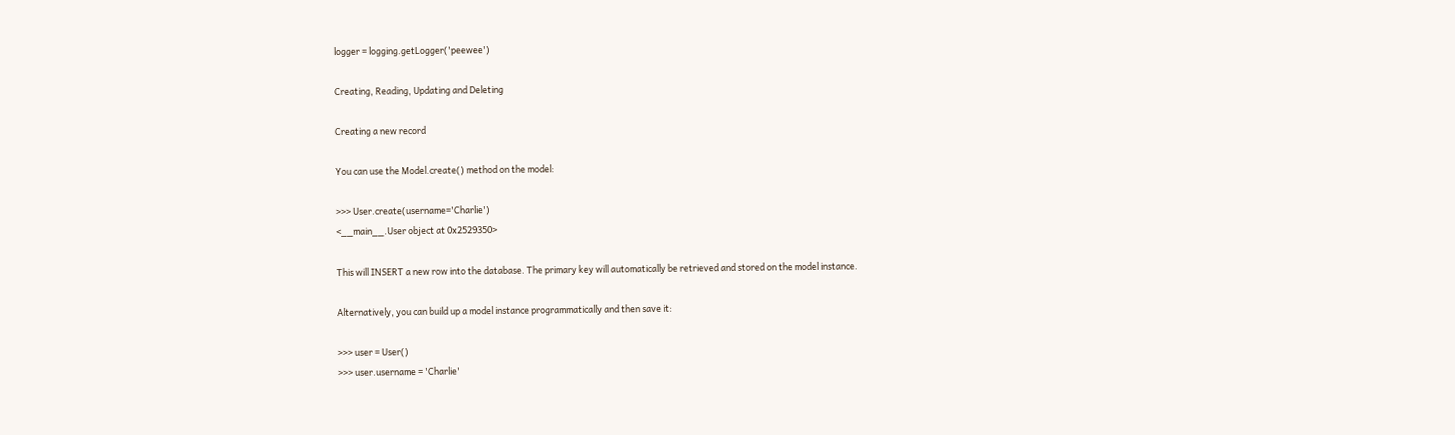logger = logging.getLogger('peewee')

Creating, Reading, Updating and Deleting

Creating a new record

You can use the Model.create() method on the model:

>>> User.create(username='Charlie')
<__main__.User object at 0x2529350>

This will INSERT a new row into the database. The primary key will automatically be retrieved and stored on the model instance.

Alternatively, you can build up a model instance programmatically and then save it:

>>> user = User()
>>> user.username = 'Charlie'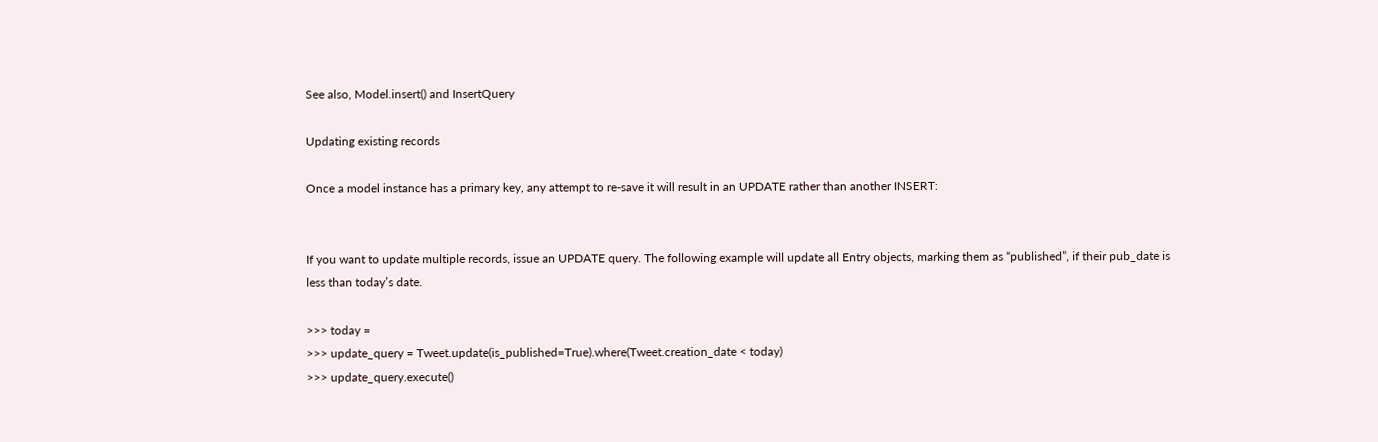See also, Model.insert() and InsertQuery

Updating existing records

Once a model instance has a primary key, any attempt to re-save it will result in an UPDATE rather than another INSERT:


If you want to update multiple records, issue an UPDATE query. The following example will update all Entry objects, marking them as “published”, if their pub_date is less than today’s date.

>>> today =
>>> update_query = Tweet.update(is_published=True).where(Tweet.creation_date < today)
>>> update_query.execute()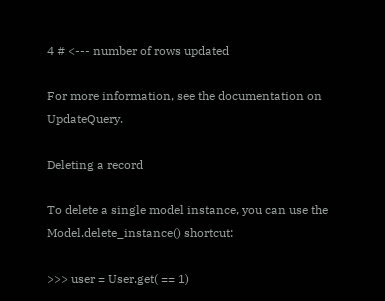4 # <--- number of rows updated

For more information, see the documentation on UpdateQuery.

Deleting a record

To delete a single model instance, you can use the Model.delete_instance() shortcut:

>>> user = User.get( == 1)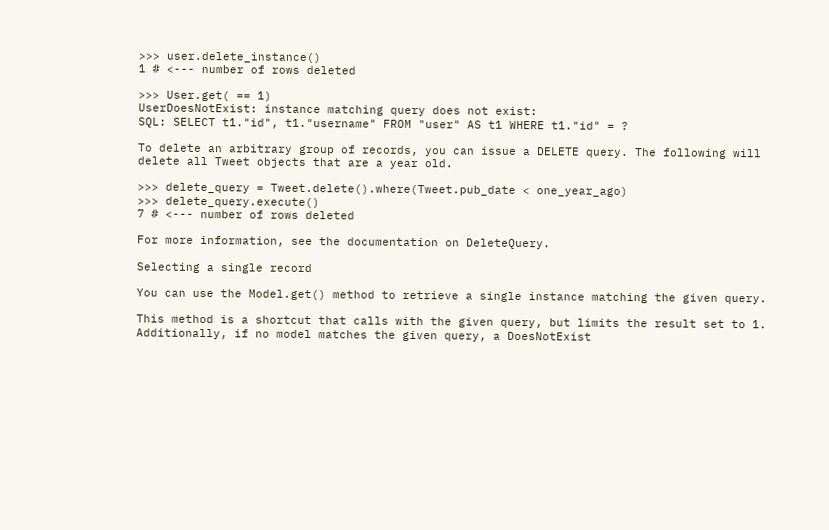>>> user.delete_instance()
1 # <--- number of rows deleted

>>> User.get( == 1)
UserDoesNotExist: instance matching query does not exist:
SQL: SELECT t1."id", t1."username" FROM "user" AS t1 WHERE t1."id" = ?

To delete an arbitrary group of records, you can issue a DELETE query. The following will delete all Tweet objects that are a year old.

>>> delete_query = Tweet.delete().where(Tweet.pub_date < one_year_ago)
>>> delete_query.execute()
7 # <--- number of rows deleted

For more information, see the documentation on DeleteQuery.

Selecting a single record

You can use the Model.get() method to retrieve a single instance matching the given query.

This method is a shortcut that calls with the given query, but limits the result set to 1. Additionally, if no model matches the given query, a DoesNotExist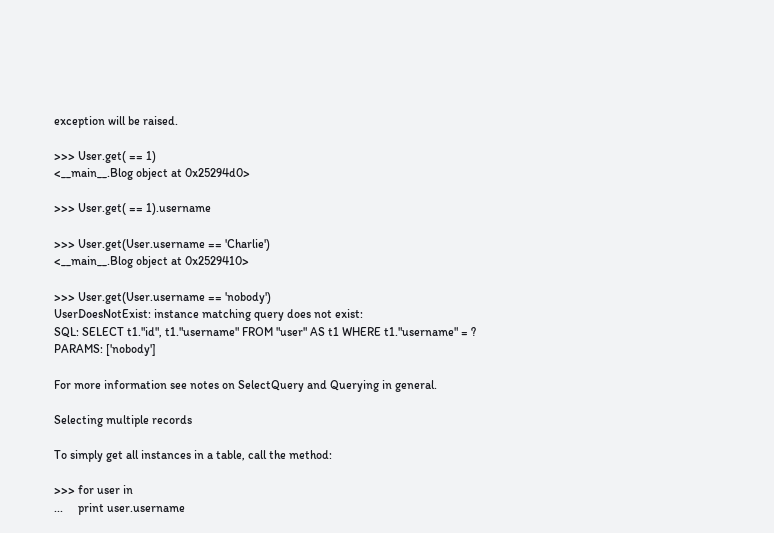exception will be raised.

>>> User.get( == 1)
<__main__.Blog object at 0x25294d0>

>>> User.get( == 1).username

>>> User.get(User.username == 'Charlie')
<__main__.Blog object at 0x2529410>

>>> User.get(User.username == 'nobody')
UserDoesNotExist: instance matching query does not exist:
SQL: SELECT t1."id", t1."username" FROM "user" AS t1 WHERE t1."username" = ?
PARAMS: ['nobody']

For more information see notes on SelectQuery and Querying in general.

Selecting multiple records

To simply get all instances in a table, call the method:

>>> for user in
...     print user.username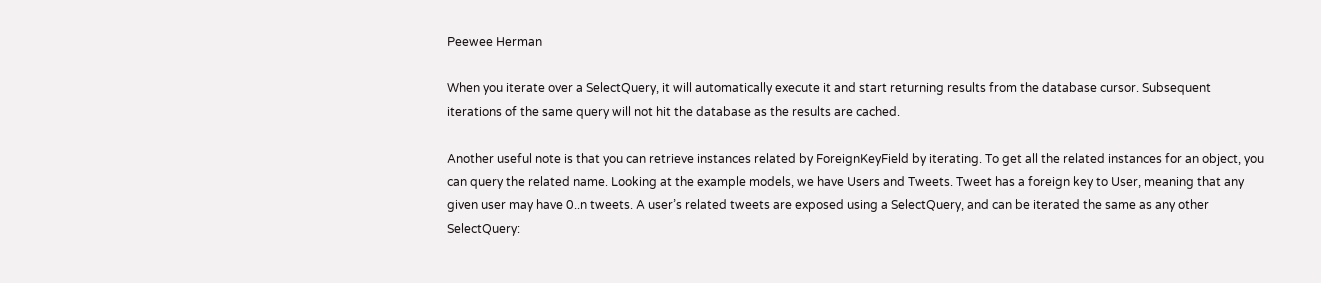Peewee Herman

When you iterate over a SelectQuery, it will automatically execute it and start returning results from the database cursor. Subsequent iterations of the same query will not hit the database as the results are cached.

Another useful note is that you can retrieve instances related by ForeignKeyField by iterating. To get all the related instances for an object, you can query the related name. Looking at the example models, we have Users and Tweets. Tweet has a foreign key to User, meaning that any given user may have 0..n tweets. A user’s related tweets are exposed using a SelectQuery, and can be iterated the same as any other SelectQuery: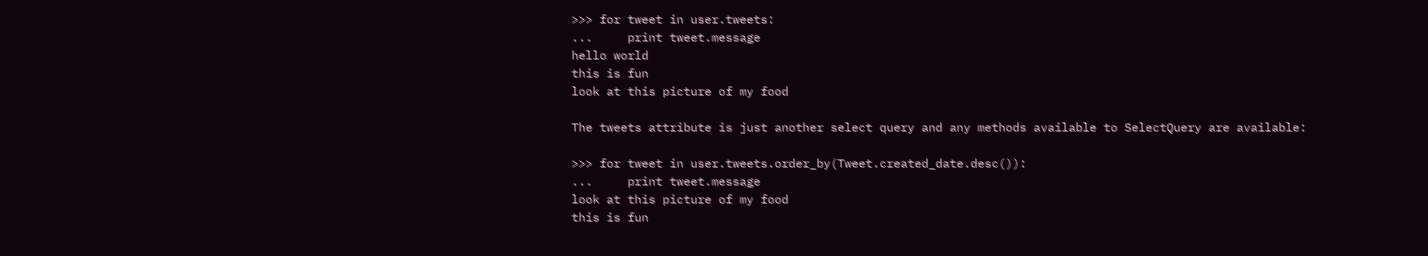>>> for tweet in user.tweets:
...     print tweet.message
hello world
this is fun
look at this picture of my food

The tweets attribute is just another select query and any methods available to SelectQuery are available:

>>> for tweet in user.tweets.order_by(Tweet.created_date.desc()):
...     print tweet.message
look at this picture of my food
this is fun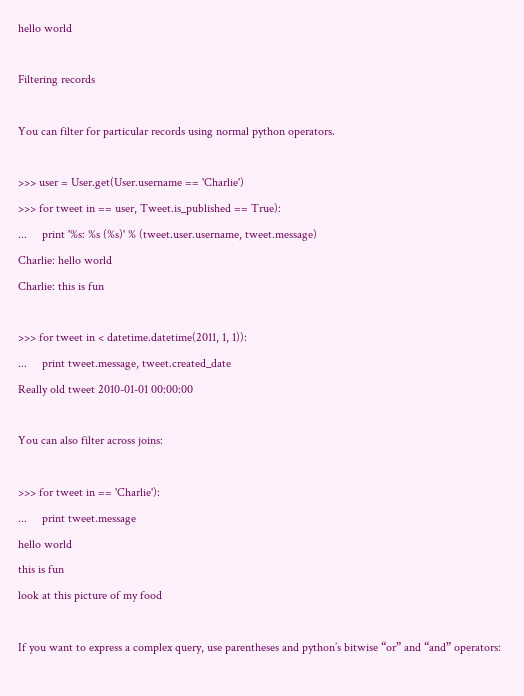hello world

Filtering records

You can filter for particular records using normal python operators.

>>> user = User.get(User.username == 'Charlie')
>>> for tweet in == user, Tweet.is_published == True):
...     print '%s: %s (%s)' % (tweet.user.username, tweet.message)
Charlie: hello world
Charlie: this is fun

>>> for tweet in < datetime.datetime(2011, 1, 1)):
...     print tweet.message, tweet.created_date
Really old tweet 2010-01-01 00:00:00

You can also filter across joins:

>>> for tweet in == 'Charlie'):
...     print tweet.message
hello world
this is fun
look at this picture of my food

If you want to express a complex query, use parentheses and python’s bitwise “or” and “and” operators: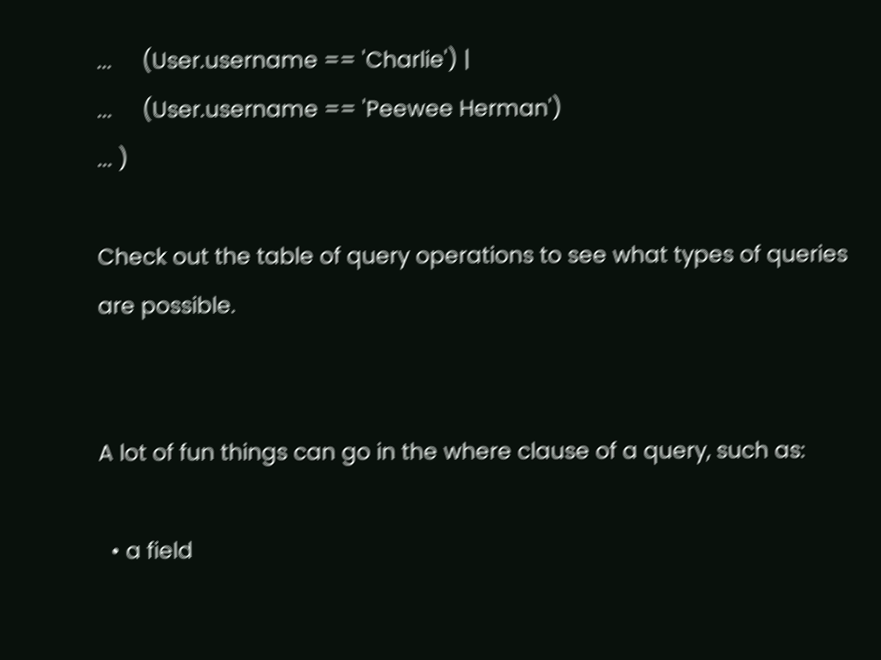...     (User.username == 'Charlie') |
...     (User.username == 'Peewee Herman')
... )

Check out the table of query operations to see what types of queries are possible.


A lot of fun things can go in the where clause of a query, such as:

  • a field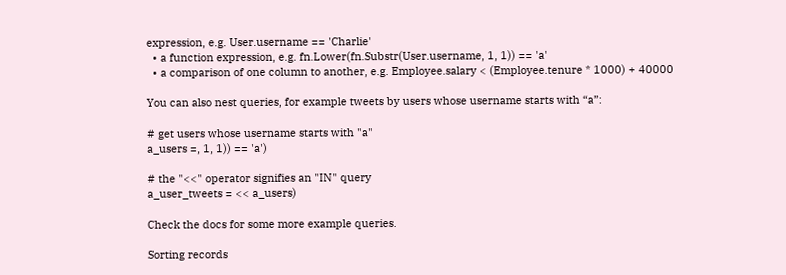expression, e.g. User.username == 'Charlie'
  • a function expression, e.g. fn.Lower(fn.Substr(User.username, 1, 1)) == 'a'
  • a comparison of one column to another, e.g. Employee.salary < (Employee.tenure * 1000) + 40000

You can also nest queries, for example tweets by users whose username starts with “a”:

# get users whose username starts with "a"
a_users =, 1, 1)) == 'a')

# the "<<" operator signifies an "IN" query
a_user_tweets = << a_users)

Check the docs for some more example queries.

Sorting records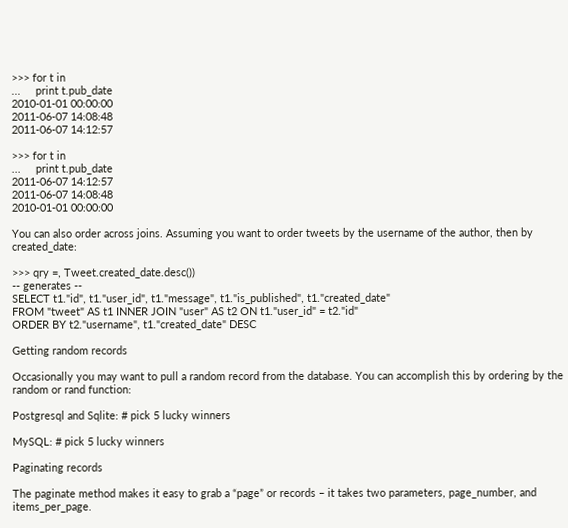>>> for t in
...     print t.pub_date
2010-01-01 00:00:00
2011-06-07 14:08:48
2011-06-07 14:12:57

>>> for t in
...     print t.pub_date
2011-06-07 14:12:57
2011-06-07 14:08:48
2010-01-01 00:00:00

You can also order across joins. Assuming you want to order tweets by the username of the author, then by created_date:

>>> qry =, Tweet.created_date.desc())
-- generates --
SELECT t1."id", t1."user_id", t1."message", t1."is_published", t1."created_date"
FROM "tweet" AS t1 INNER JOIN "user" AS t2 ON t1."user_id" = t2."id"
ORDER BY t2."username", t1."created_date" DESC

Getting random records

Occasionally you may want to pull a random record from the database. You can accomplish this by ordering by the random or rand function:

Postgresql and Sqlite: # pick 5 lucky winners

MySQL: # pick 5 lucky winners

Paginating records

The paginate method makes it easy to grab a “page” or records – it takes two parameters, page_number, and items_per_page.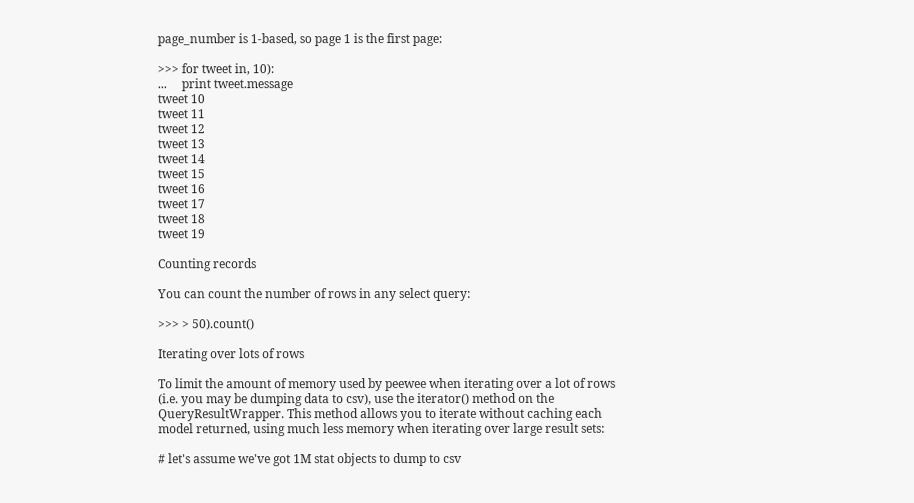page_number is 1-based, so page 1 is the first page:

>>> for tweet in, 10):
...     print tweet.message
tweet 10
tweet 11
tweet 12
tweet 13
tweet 14
tweet 15
tweet 16
tweet 17
tweet 18
tweet 19

Counting records

You can count the number of rows in any select query:

>>> > 50).count()

Iterating over lots of rows

To limit the amount of memory used by peewee when iterating over a lot of rows (i.e. you may be dumping data to csv), use the iterator() method on the QueryResultWrapper. This method allows you to iterate without caching each model returned, using much less memory when iterating over large result sets:

# let's assume we've got 1M stat objects to dump to csv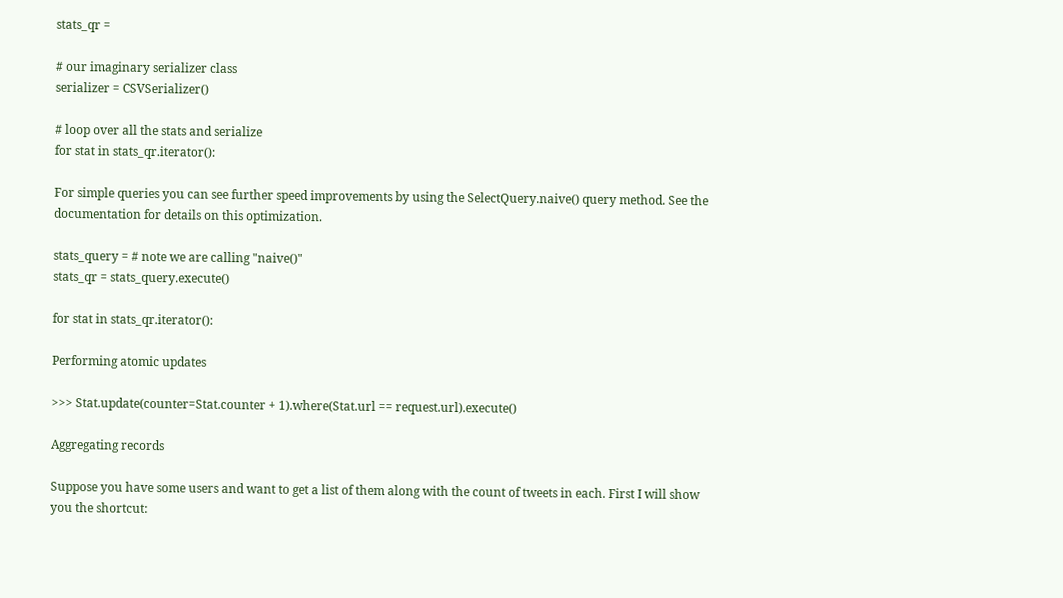stats_qr =

# our imaginary serializer class
serializer = CSVSerializer()

# loop over all the stats and serialize
for stat in stats_qr.iterator():

For simple queries you can see further speed improvements by using the SelectQuery.naive() query method. See the documentation for details on this optimization.

stats_query = # note we are calling "naive()"
stats_qr = stats_query.execute()

for stat in stats_qr.iterator():

Performing atomic updates

>>> Stat.update(counter=Stat.counter + 1).where(Stat.url == request.url).execute()

Aggregating records

Suppose you have some users and want to get a list of them along with the count of tweets in each. First I will show you the shortcut: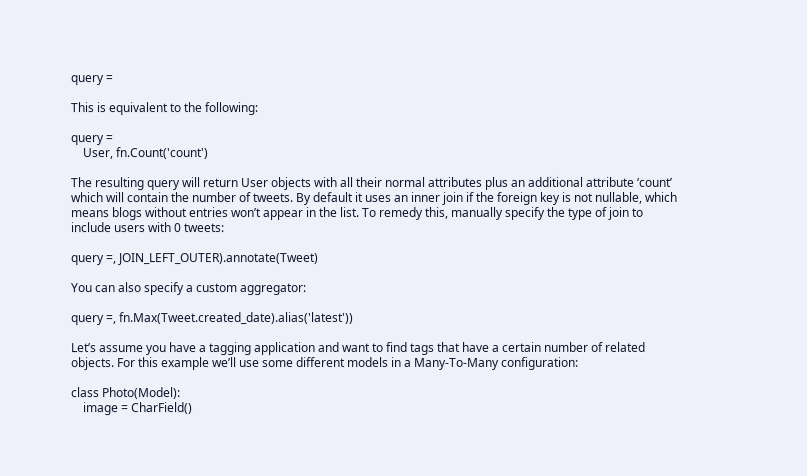query =

This is equivalent to the following:

query =
    User, fn.Count('count')

The resulting query will return User objects with all their normal attributes plus an additional attribute ‘count’ which will contain the number of tweets. By default it uses an inner join if the foreign key is not nullable, which means blogs without entries won’t appear in the list. To remedy this, manually specify the type of join to include users with 0 tweets:

query =, JOIN_LEFT_OUTER).annotate(Tweet)

You can also specify a custom aggregator:

query =, fn.Max(Tweet.created_date).alias('latest'))

Let’s assume you have a tagging application and want to find tags that have a certain number of related objects. For this example we’ll use some different models in a Many-To-Many configuration:

class Photo(Model):
    image = CharField()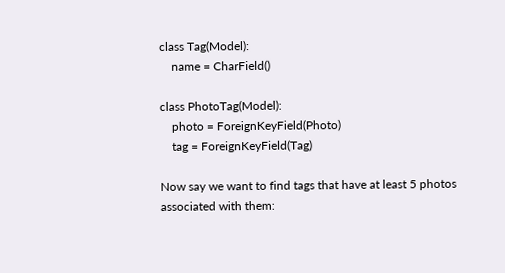class Tag(Model):
    name = CharField()

class PhotoTag(Model):
    photo = ForeignKeyField(Photo)
    tag = ForeignKeyField(Tag)

Now say we want to find tags that have at least 5 photos associated with them: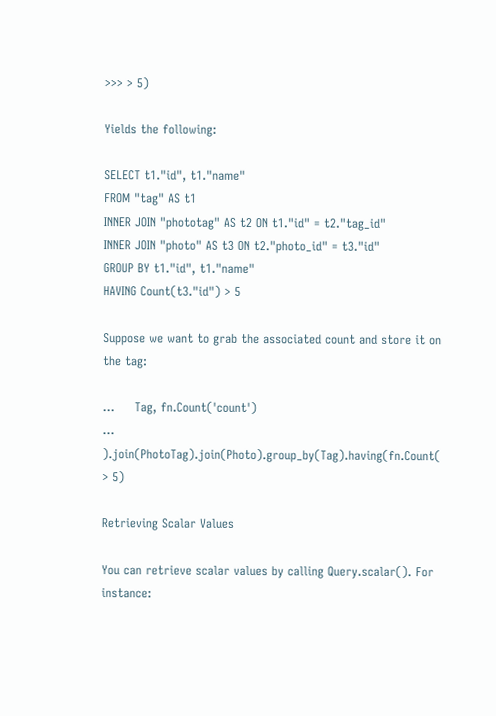>>> > 5)

Yields the following:

SELECT t1."id", t1."name"
FROM "tag" AS t1
INNER JOIN "phototag" AS t2 ON t1."id" = t2."tag_id"
INNER JOIN "photo" AS t3 ON t2."photo_id" = t3."id"
GROUP BY t1."id", t1."name"
HAVING Count(t3."id") > 5

Suppose we want to grab the associated count and store it on the tag:

...     Tag, fn.Count('count')
... ).join(PhotoTag).join(Photo).group_by(Tag).having(fn.Count( > 5)

Retrieving Scalar Values

You can retrieve scalar values by calling Query.scalar(). For instance: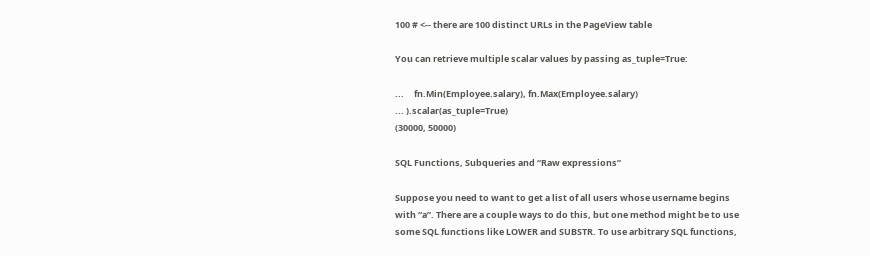100 # <-- there are 100 distinct URLs in the PageView table

You can retrieve multiple scalar values by passing as_tuple=True:

...     fn.Min(Employee.salary), fn.Max(Employee.salary)
... ).scalar(as_tuple=True)
(30000, 50000)

SQL Functions, Subqueries and “Raw expressions”

Suppose you need to want to get a list of all users whose username begins with “a”. There are a couple ways to do this, but one method might be to use some SQL functions like LOWER and SUBSTR. To use arbitrary SQL functions,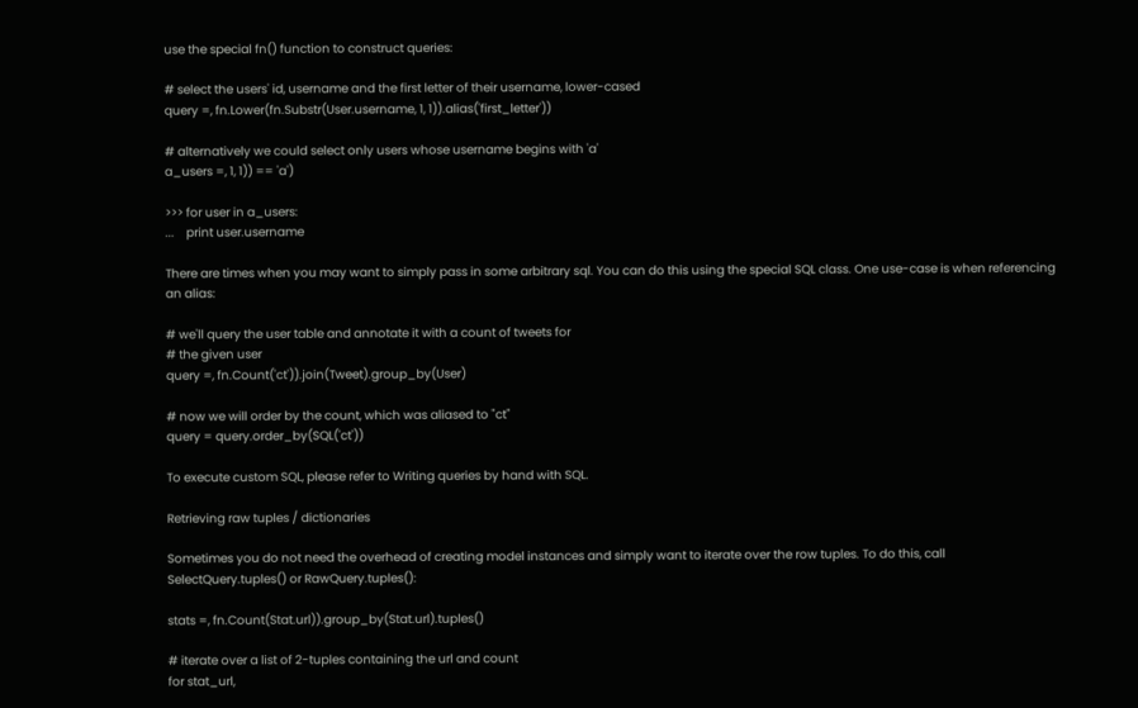use the special fn() function to construct queries:

# select the users' id, username and the first letter of their username, lower-cased
query =, fn.Lower(fn.Substr(User.username, 1, 1)).alias('first_letter'))

# alternatively we could select only users whose username begins with 'a'
a_users =, 1, 1)) == 'a')

>>> for user in a_users:
...    print user.username

There are times when you may want to simply pass in some arbitrary sql. You can do this using the special SQL class. One use-case is when referencing an alias:

# we'll query the user table and annotate it with a count of tweets for
# the given user
query =, fn.Count('ct')).join(Tweet).group_by(User)

# now we will order by the count, which was aliased to "ct"
query = query.order_by(SQL('ct'))

To execute custom SQL, please refer to Writing queries by hand with SQL.

Retrieving raw tuples / dictionaries

Sometimes you do not need the overhead of creating model instances and simply want to iterate over the row tuples. To do this, call SelectQuery.tuples() or RawQuery.tuples():

stats =, fn.Count(Stat.url)).group_by(Stat.url).tuples()

# iterate over a list of 2-tuples containing the url and count
for stat_url,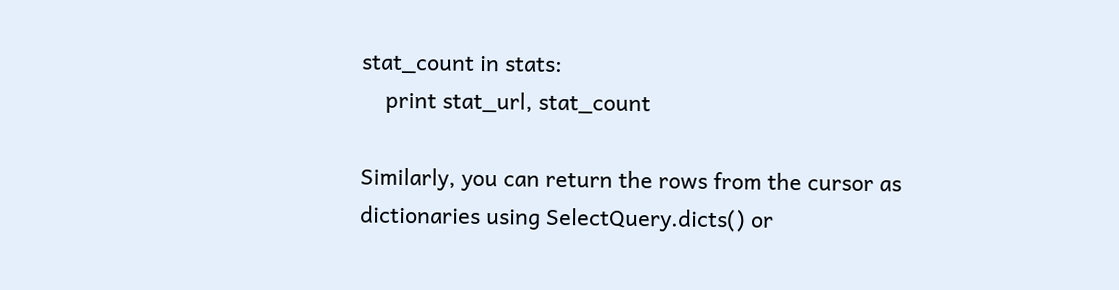stat_count in stats:
    print stat_url, stat_count

Similarly, you can return the rows from the cursor as dictionaries using SelectQuery.dicts() or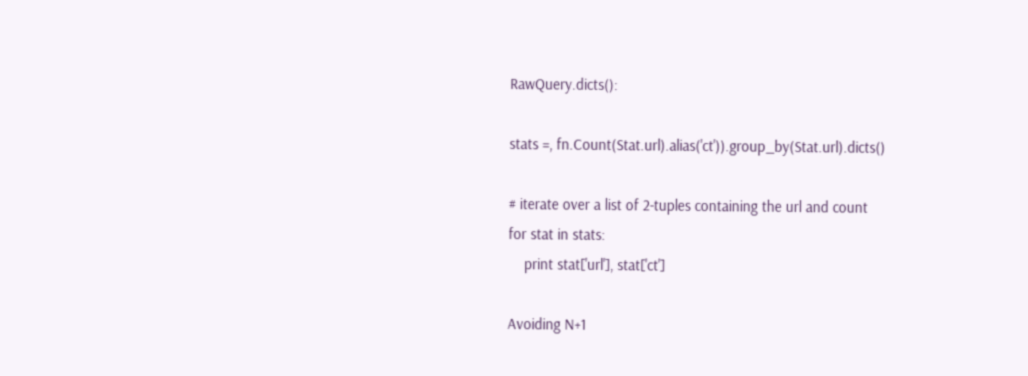RawQuery.dicts():

stats =, fn.Count(Stat.url).alias('ct')).group_by(Stat.url).dicts()

# iterate over a list of 2-tuples containing the url and count
for stat in stats:
    print stat['url'], stat['ct']

Avoiding N+1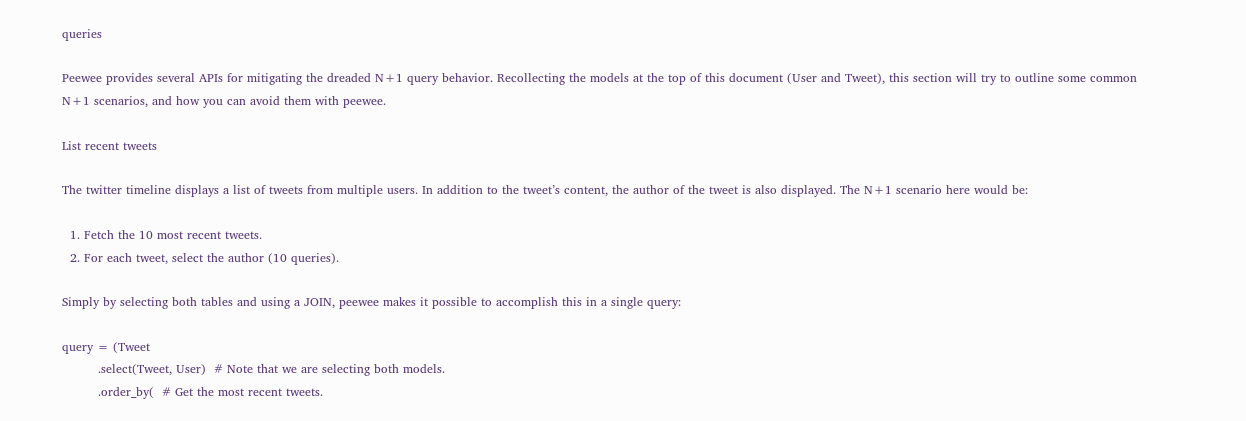queries

Peewee provides several APIs for mitigating the dreaded N+1 query behavior. Recollecting the models at the top of this document (User and Tweet), this section will try to outline some common N+1 scenarios, and how you can avoid them with peewee.

List recent tweets

The twitter timeline displays a list of tweets from multiple users. In addition to the tweet’s content, the author of the tweet is also displayed. The N+1 scenario here would be:

  1. Fetch the 10 most recent tweets.
  2. For each tweet, select the author (10 queries).

Simply by selecting both tables and using a JOIN, peewee makes it possible to accomplish this in a single query:

query = (Tweet
         .select(Tweet, User)  # Note that we are selecting both models.
         .order_by(  # Get the most recent tweets.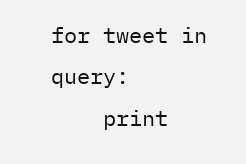for tweet in query:
    print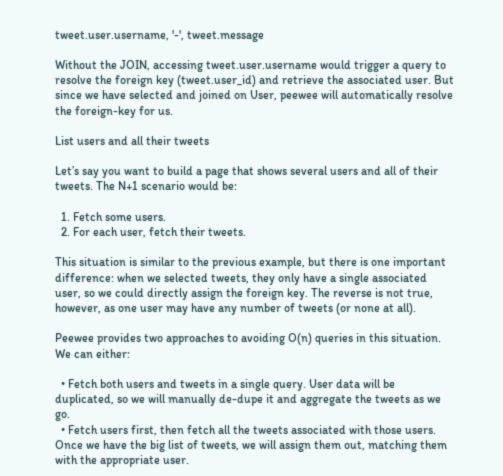tweet.user.username, '-', tweet.message

Without the JOIN, accessing tweet.user.username would trigger a query to resolve the foreign key (tweet.user_id) and retrieve the associated user. But since we have selected and joined on User, peewee will automatically resolve the foreign-key for us.

List users and all their tweets

Let’s say you want to build a page that shows several users and all of their tweets. The N+1 scenario would be:

  1. Fetch some users.
  2. For each user, fetch their tweets.

This situation is similar to the previous example, but there is one important difference: when we selected tweets, they only have a single associated user, so we could directly assign the foreign key. The reverse is not true, however, as one user may have any number of tweets (or none at all).

Peewee provides two approaches to avoiding O(n) queries in this situation. We can either:

  • Fetch both users and tweets in a single query. User data will be duplicated, so we will manually de-dupe it and aggregate the tweets as we go.
  • Fetch users first, then fetch all the tweets associated with those users. Once we have the big list of tweets, we will assign them out, matching them with the appropriate user.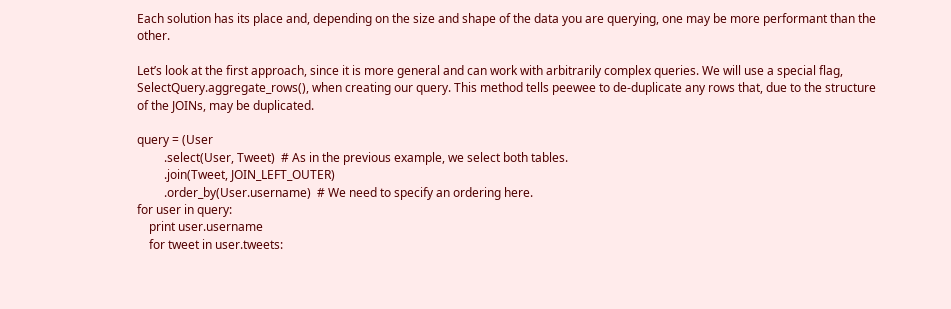Each solution has its place and, depending on the size and shape of the data you are querying, one may be more performant than the other.

Let’s look at the first approach, since it is more general and can work with arbitrarily complex queries. We will use a special flag, SelectQuery.aggregate_rows(), when creating our query. This method tells peewee to de-duplicate any rows that, due to the structure of the JOINs, may be duplicated.

query = (User
         .select(User, Tweet)  # As in the previous example, we select both tables.
         .join(Tweet, JOIN_LEFT_OUTER)
         .order_by(User.username)  # We need to specify an ordering here.
for user in query:
    print user.username
    for tweet in user.tweets: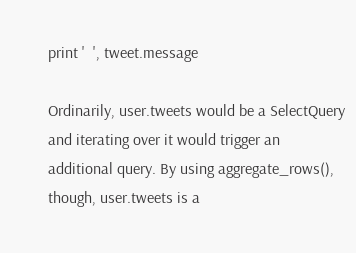print '  ', tweet.message

Ordinarily, user.tweets would be a SelectQuery and iterating over it would trigger an additional query. By using aggregate_rows(), though, user.tweets is a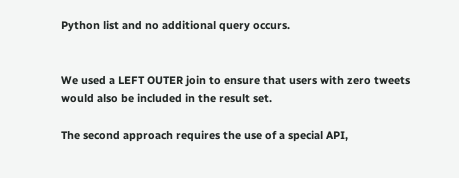Python list and no additional query occurs.


We used a LEFT OUTER join to ensure that users with zero tweets would also be included in the result set.

The second approach requires the use of a special API,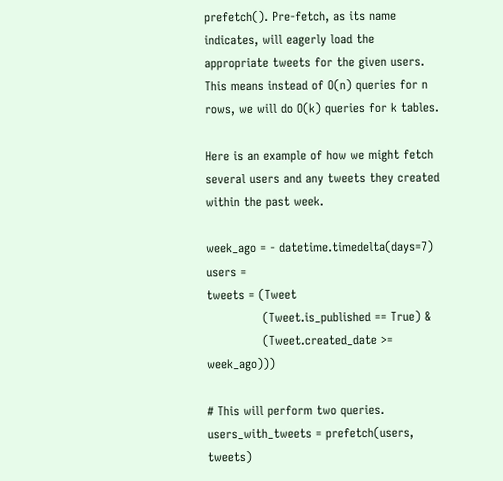prefetch(). Pre-fetch, as its name indicates, will eagerly load the appropriate tweets for the given users. This means instead of O(n) queries for n rows, we will do O(k) queries for k tables.

Here is an example of how we might fetch several users and any tweets they created within the past week.

week_ago = - datetime.timedelta(days=7)
users =
tweets = (Tweet
              (Tweet.is_published == True) &
              (Tweet.created_date >= week_ago)))

# This will perform two queries.
users_with_tweets = prefetch(users, tweets)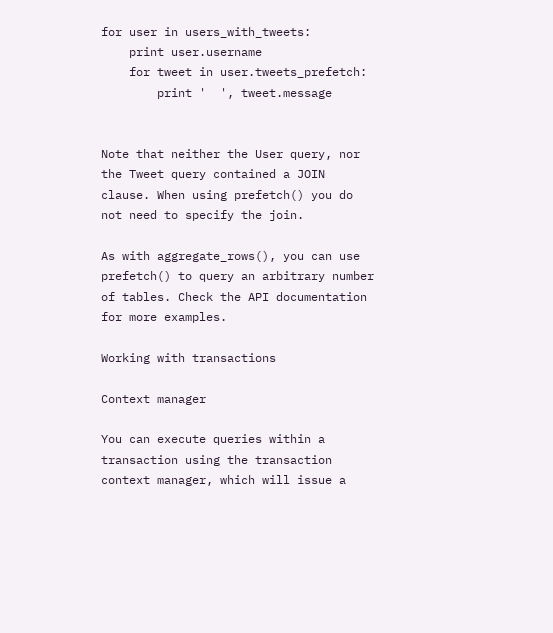for user in users_with_tweets:
    print user.username
    for tweet in user.tweets_prefetch:
        print '  ', tweet.message


Note that neither the User query, nor the Tweet query contained a JOIN clause. When using prefetch() you do not need to specify the join.

As with aggregate_rows(), you can use prefetch() to query an arbitrary number of tables. Check the API documentation for more examples.

Working with transactions

Context manager

You can execute queries within a transaction using the transaction context manager, which will issue a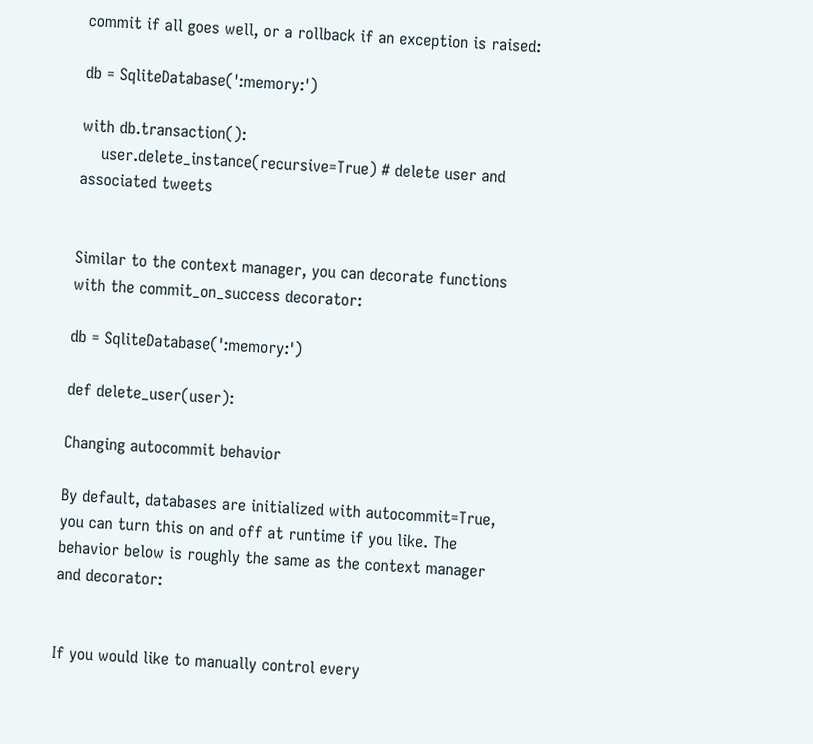commit if all goes well, or a rollback if an exception is raised:

db = SqliteDatabase(':memory:')

with db.transaction():
    user.delete_instance(recursive=True) # delete user and associated tweets


Similar to the context manager, you can decorate functions with the commit_on_success decorator:

db = SqliteDatabase(':memory:')

def delete_user(user):

Changing autocommit behavior

By default, databases are initialized with autocommit=True, you can turn this on and off at runtime if you like. The behavior below is roughly the same as the context manager and decorator:


If you would like to manually control every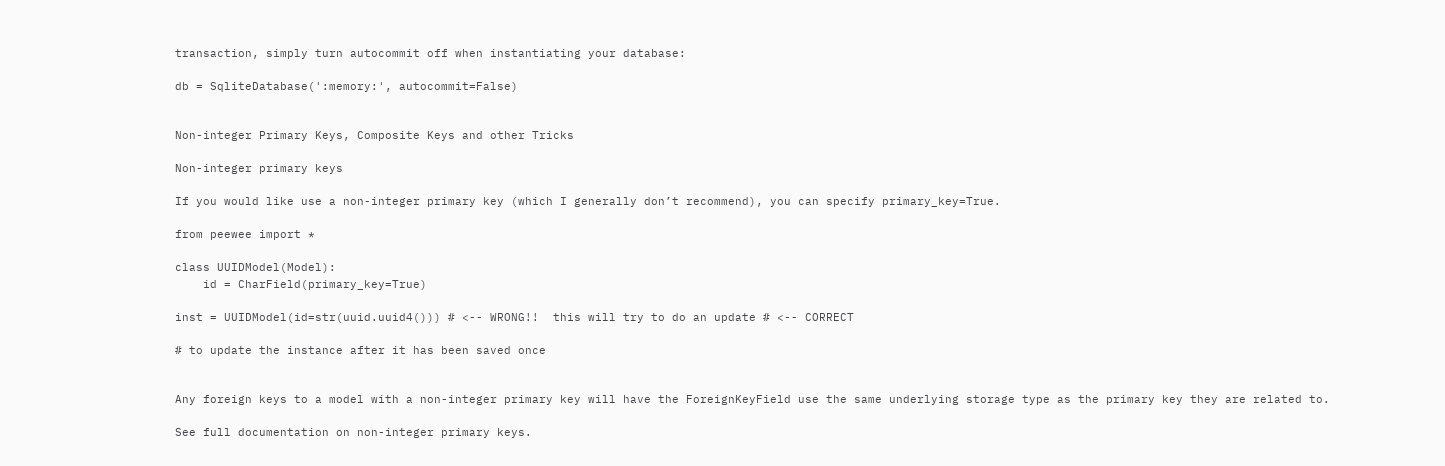transaction, simply turn autocommit off when instantiating your database:

db = SqliteDatabase(':memory:', autocommit=False)


Non-integer Primary Keys, Composite Keys and other Tricks

Non-integer primary keys

If you would like use a non-integer primary key (which I generally don’t recommend), you can specify primary_key=True.

from peewee import *

class UUIDModel(Model):
    id = CharField(primary_key=True)

inst = UUIDModel(id=str(uuid.uuid4())) # <-- WRONG!!  this will try to do an update # <-- CORRECT

# to update the instance after it has been saved once


Any foreign keys to a model with a non-integer primary key will have the ForeignKeyField use the same underlying storage type as the primary key they are related to.

See full documentation on non-integer primary keys.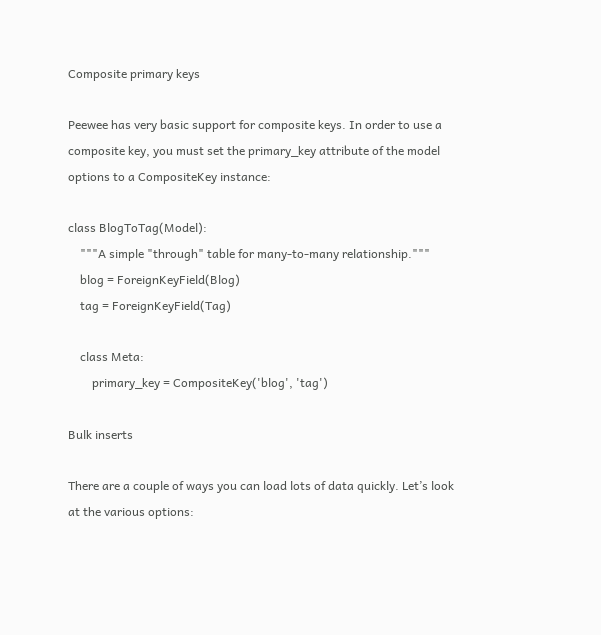Composite primary keys

Peewee has very basic support for composite keys. In order to use a composite key, you must set the primary_key attribute of the model options to a CompositeKey instance:

class BlogToTag(Model):
    """A simple "through" table for many-to-many relationship."""
    blog = ForeignKeyField(Blog)
    tag = ForeignKeyField(Tag)

    class Meta:
        primary_key = CompositeKey('blog', 'tag')

Bulk inserts

There are a couple of ways you can load lots of data quickly. Let’s look at the various options: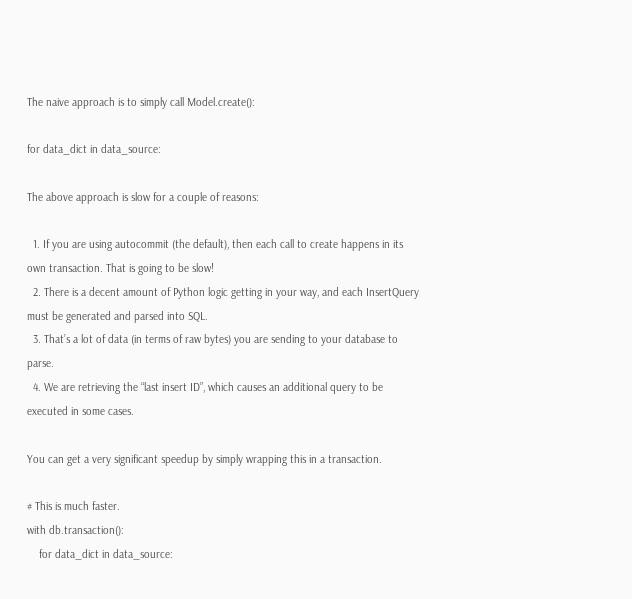The naive approach is to simply call Model.create():

for data_dict in data_source:

The above approach is slow for a couple of reasons:

  1. If you are using autocommit (the default), then each call to create happens in its own transaction. That is going to be slow!
  2. There is a decent amount of Python logic getting in your way, and each InsertQuery must be generated and parsed into SQL.
  3. That’s a lot of data (in terms of raw bytes) you are sending to your database to parse.
  4. We are retrieving the “last insert ID”, which causes an additional query to be executed in some cases.

You can get a very significant speedup by simply wrapping this in a transaction.

# This is much faster.
with db.transaction():
    for data_dict in data_source: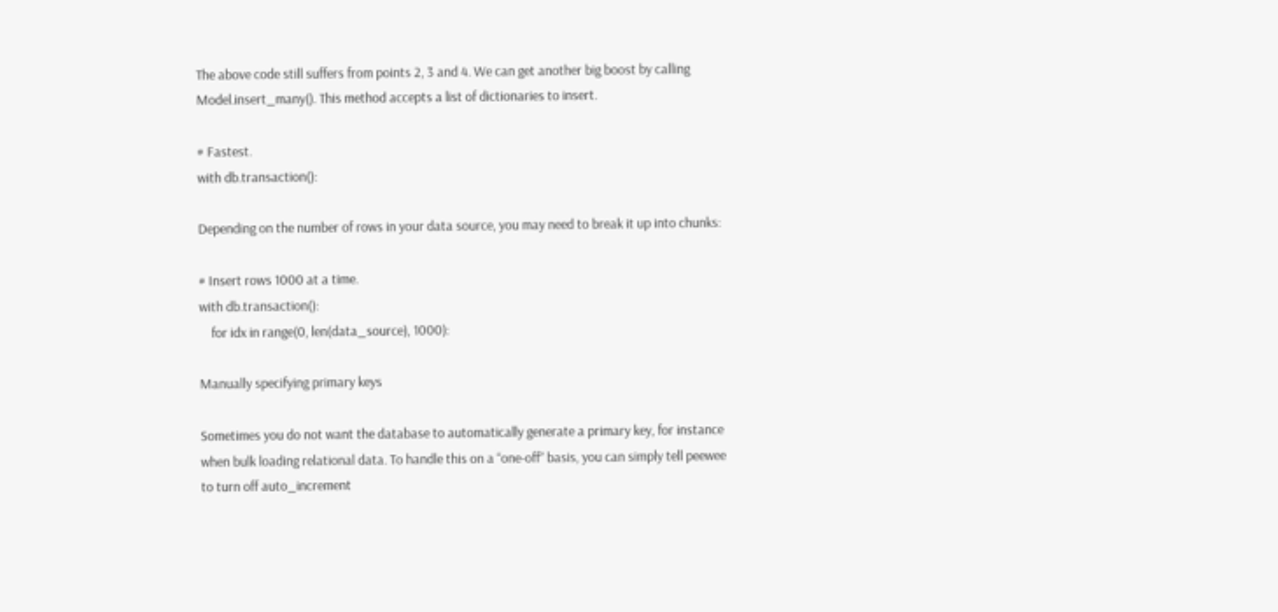The above code still suffers from points 2, 3 and 4. We can get another big boost by calling Model.insert_many(). This method accepts a list of dictionaries to insert.

# Fastest.
with db.transaction():

Depending on the number of rows in your data source, you may need to break it up into chunks:

# Insert rows 1000 at a time.
with db.transaction():
    for idx in range(0, len(data_source), 1000):

Manually specifying primary keys

Sometimes you do not want the database to automatically generate a primary key, for instance when bulk loading relational data. To handle this on a “one-off” basis, you can simply tell peewee to turn off auto_increment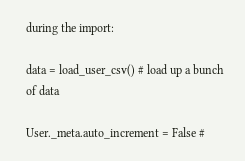during the import:

data = load_user_csv() # load up a bunch of data

User._meta.auto_increment = False #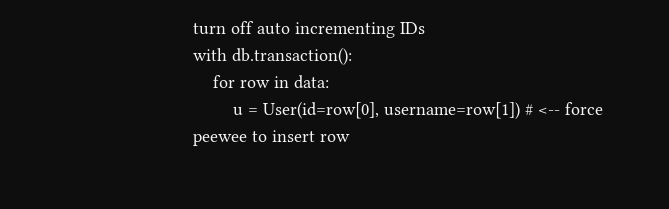turn off auto incrementing IDs
with db.transaction():
    for row in data:
        u = User(id=row[0], username=row[1]) # <-- force peewee to insert row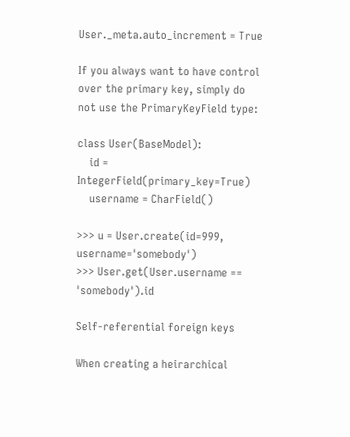User._meta.auto_increment = True

If you always want to have control over the primary key, simply do not use the PrimaryKeyField type:

class User(BaseModel):
    id = IntegerField(primary_key=True)
    username = CharField()

>>> u = User.create(id=999, username='somebody')
>>> User.get(User.username == 'somebody').id

Self-referential foreign keys

When creating a heirarchical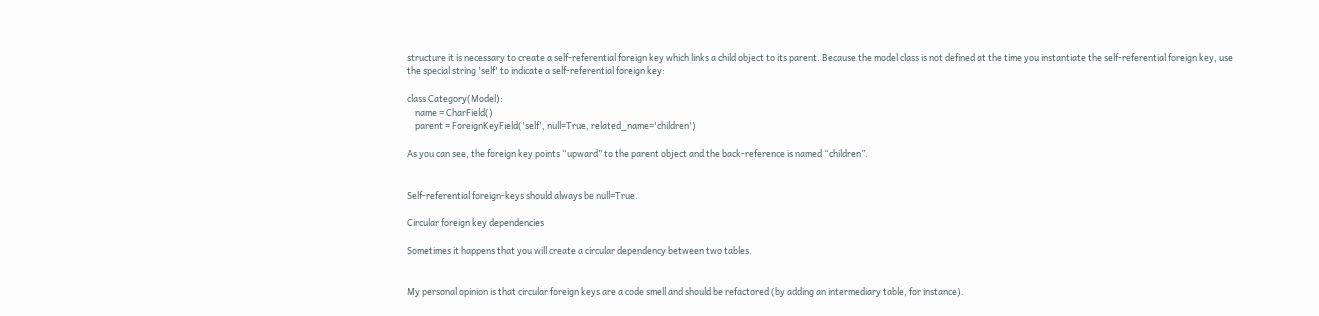structure it is necessary to create a self-referential foreign key which links a child object to its parent. Because the model class is not defined at the time you instantiate the self-referential foreign key, use the special string 'self' to indicate a self-referential foreign key:

class Category(Model):
    name = CharField()
    parent = ForeignKeyField('self', null=True, related_name='children')

As you can see, the foreign key points “upward” to the parent object and the back-reference is named “children”.


Self-referential foreign-keys should always be null=True.

Circular foreign key dependencies

Sometimes it happens that you will create a circular dependency between two tables.


My personal opinion is that circular foreign keys are a code smell and should be refactored (by adding an intermediary table, for instance).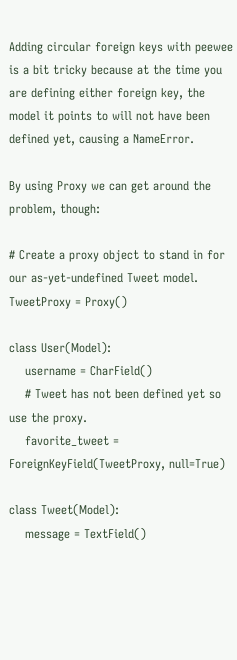Adding circular foreign keys with peewee is a bit tricky because at the time you are defining either foreign key, the model it points to will not have been defined yet, causing a NameError.

By using Proxy we can get around the problem, though:

# Create a proxy object to stand in for our as-yet-undefined Tweet model.
TweetProxy = Proxy()

class User(Model):
    username = CharField()
    # Tweet has not been defined yet so use the proxy.
    favorite_tweet = ForeignKeyField(TweetProxy, null=True)

class Tweet(Model):
    message = TextField()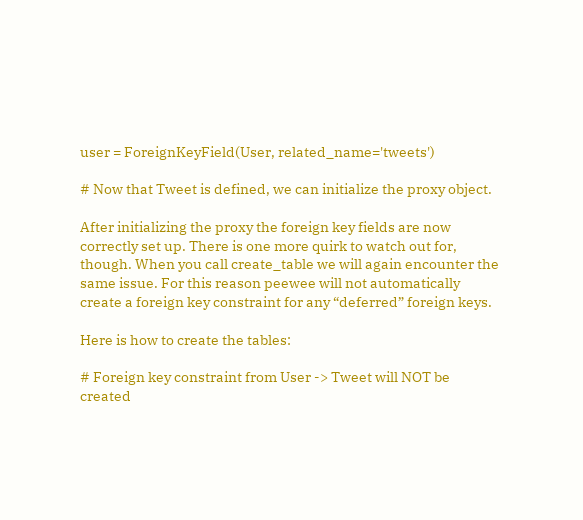user = ForeignKeyField(User, related_name='tweets')

# Now that Tweet is defined, we can initialize the proxy object.

After initializing the proxy the foreign key fields are now correctly set up. There is one more quirk to watch out for, though. When you call create_table we will again encounter the same issue. For this reason peewee will not automatically create a foreign key constraint for any “deferred” foreign keys.

Here is how to create the tables:

# Foreign key constraint from User -> Tweet will NOT be created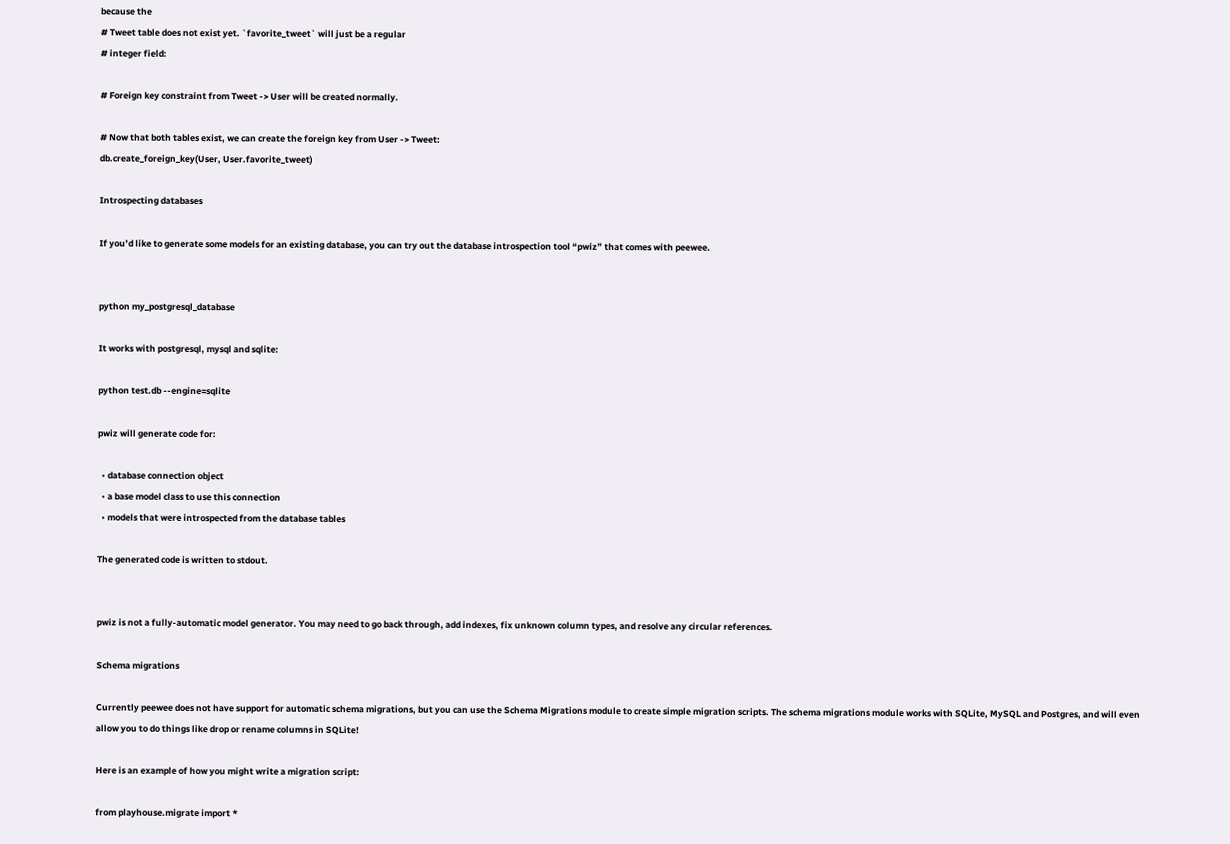because the
# Tweet table does not exist yet. `favorite_tweet` will just be a regular
# integer field:

# Foreign key constraint from Tweet -> User will be created normally.

# Now that both tables exist, we can create the foreign key from User -> Tweet:
db.create_foreign_key(User, User.favorite_tweet)

Introspecting databases

If you’d like to generate some models for an existing database, you can try out the database introspection tool “pwiz” that comes with peewee.


python my_postgresql_database

It works with postgresql, mysql and sqlite:

python test.db --engine=sqlite

pwiz will generate code for:

  • database connection object
  • a base model class to use this connection
  • models that were introspected from the database tables

The generated code is written to stdout.


pwiz is not a fully-automatic model generator. You may need to go back through, add indexes, fix unknown column types, and resolve any circular references.

Schema migrations

Currently peewee does not have support for automatic schema migrations, but you can use the Schema Migrations module to create simple migration scripts. The schema migrations module works with SQLite, MySQL and Postgres, and will even allow you to do things like drop or rename columns in SQLite!

Here is an example of how you might write a migration script:

from playhouse.migrate import *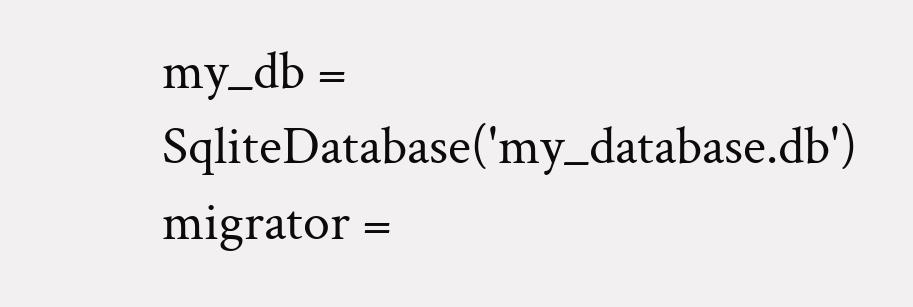my_db = SqliteDatabase('my_database.db')
migrator =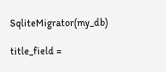SqliteMigrator(my_db)

title_field =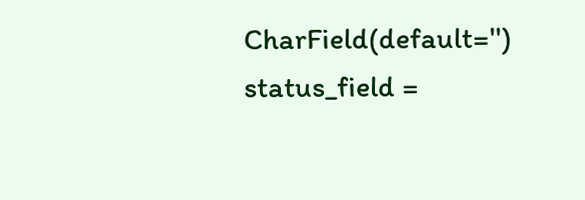CharField(default='')
status_field =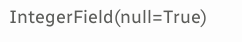IntegerField(null=True)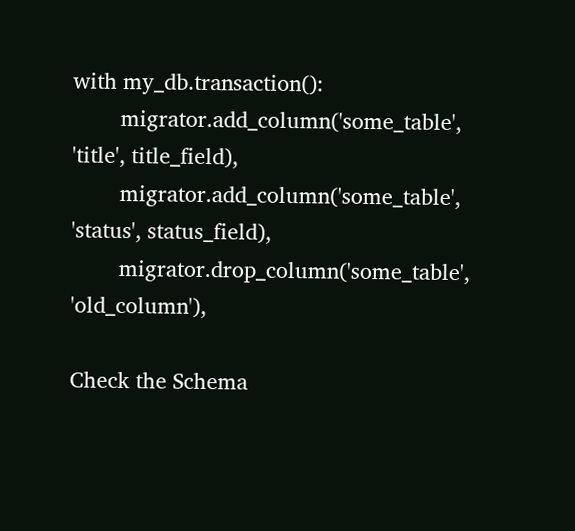with my_db.transaction():
        migrator.add_column('some_table', 'title', title_field),
        migrator.add_column('some_table', 'status', status_field),
        migrator.drop_column('some_table', 'old_column'),

Check the Schema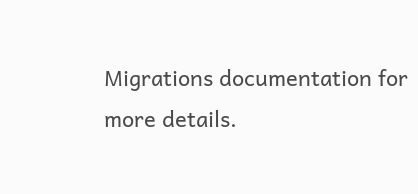Migrations documentation for more details.